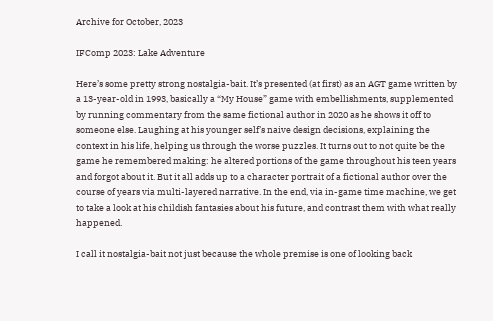Archive for October, 2023

IFComp 2023: Lake Adventure

Here’s some pretty strong nostalgia-bait. It’s presented (at first) as an AGT game written by a 13-year-old in 1993, basically a “My House” game with embellishments, supplemented by running commentary from the same fictional author in 2020 as he shows it off to someone else. Laughing at his younger self’s naive design decisions, explaining the context in his life, helping us through the worse puzzles. It turns out to not quite be the game he remembered making: he altered portions of the game throughout his teen years and forgot about it. But it all adds up to a character portrait of a fictional author over the course of years via multi-layered narrative. In the end, via in-game time machine, we get to take a look at his childish fantasies about his future, and contrast them with what really happened.

I call it nostalgia-bait not just because the whole premise is one of looking back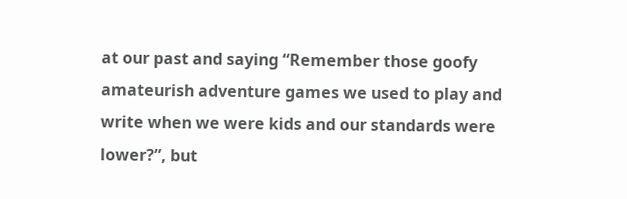at our past and saying “Remember those goofy amateurish adventure games we used to play and write when we were kids and our standards were lower?”, but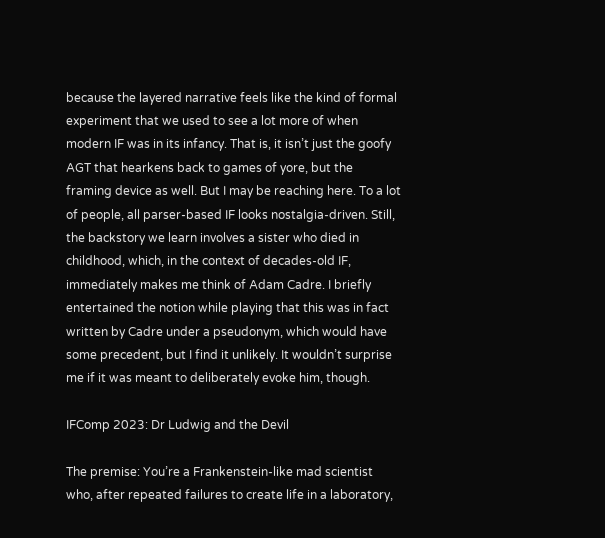because the layered narrative feels like the kind of formal experiment that we used to see a lot more of when modern IF was in its infancy. That is, it isn’t just the goofy AGT that hearkens back to games of yore, but the framing device as well. But I may be reaching here. To a lot of people, all parser-based IF looks nostalgia-driven. Still, the backstory we learn involves a sister who died in childhood, which, in the context of decades-old IF, immediately makes me think of Adam Cadre. I briefly entertained the notion while playing that this was in fact written by Cadre under a pseudonym, which would have some precedent, but I find it unlikely. It wouldn’t surprise me if it was meant to deliberately evoke him, though.

IFComp 2023: Dr Ludwig and the Devil

The premise: You’re a Frankenstein-like mad scientist who, after repeated failures to create life in a laboratory,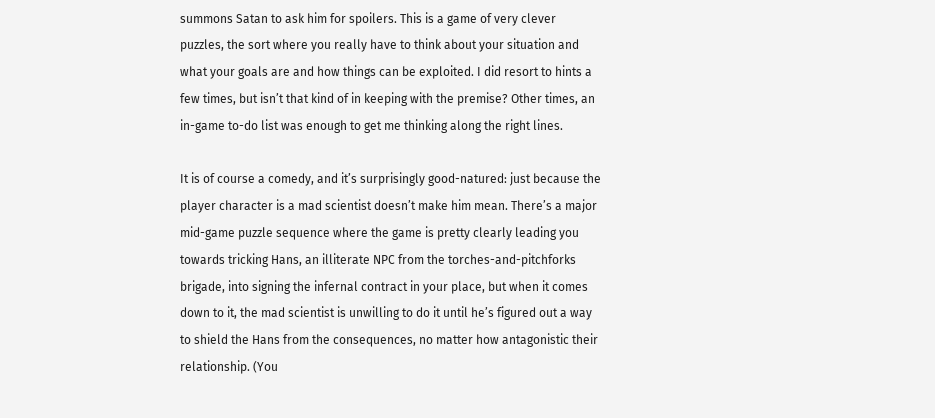summons Satan to ask him for spoilers. This is a game of very clever puzzles, the sort where you really have to think about your situation and what your goals are and how things can be exploited. I did resort to hints a few times, but isn’t that kind of in keeping with the premise? Other times, an in-game to-do list was enough to get me thinking along the right lines.

It is of course a comedy, and it’s surprisingly good-natured: just because the player character is a mad scientist doesn’t make him mean. There’s a major mid-game puzzle sequence where the game is pretty clearly leading you towards tricking Hans, an illiterate NPC from the torches-and-pitchforks brigade, into signing the infernal contract in your place, but when it comes down to it, the mad scientist is unwilling to do it until he’s figured out a way to shield the Hans from the consequences, no matter how antagonistic their relationship. (You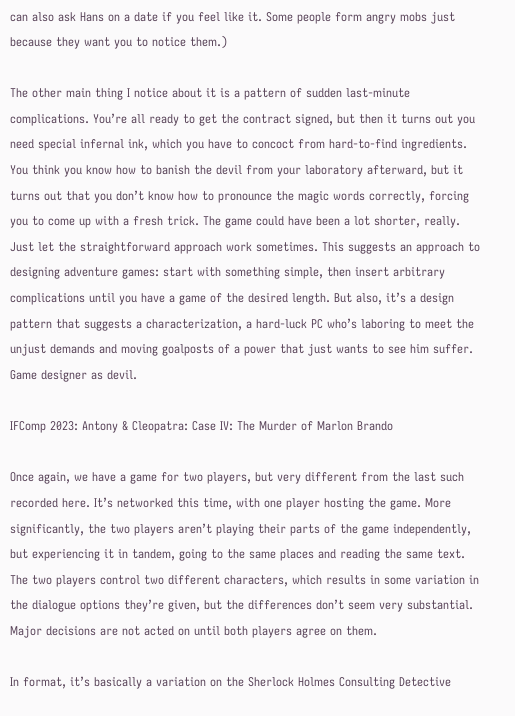can also ask Hans on a date if you feel like it. Some people form angry mobs just because they want you to notice them.)

The other main thing I notice about it is a pattern of sudden last-minute complications. You’re all ready to get the contract signed, but then it turns out you need special infernal ink, which you have to concoct from hard-to-find ingredients. You think you know how to banish the devil from your laboratory afterward, but it turns out that you don’t know how to pronounce the magic words correctly, forcing you to come up with a fresh trick. The game could have been a lot shorter, really. Just let the straightforward approach work sometimes. This suggests an approach to designing adventure games: start with something simple, then insert arbitrary complications until you have a game of the desired length. But also, it’s a design pattern that suggests a characterization, a hard-luck PC who’s laboring to meet the unjust demands and moving goalposts of a power that just wants to see him suffer. Game designer as devil.

IFComp 2023: Antony & Cleopatra: Case IV: The Murder of Marlon Brando

Once again, we have a game for two players, but very different from the last such recorded here. It’s networked this time, with one player hosting the game. More significantly, the two players aren’t playing their parts of the game independently, but experiencing it in tandem, going to the same places and reading the same text. The two players control two different characters, which results in some variation in the dialogue options they’re given, but the differences don’t seem very substantial. Major decisions are not acted on until both players agree on them.

In format, it’s basically a variation on the Sherlock Holmes Consulting Detective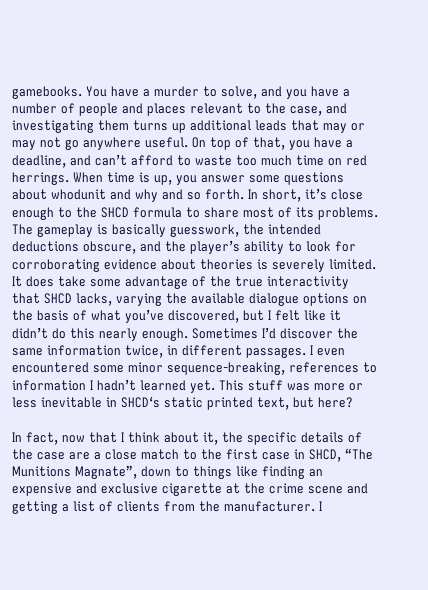gamebooks. You have a murder to solve, and you have a number of people and places relevant to the case, and investigating them turns up additional leads that may or may not go anywhere useful. On top of that, you have a deadline, and can’t afford to waste too much time on red herrings. When time is up, you answer some questions about whodunit and why and so forth. In short, it’s close enough to the SHCD formula to share most of its problems. The gameplay is basically guesswork, the intended deductions obscure, and the player’s ability to look for corroborating evidence about theories is severely limited. It does take some advantage of the true interactivity that SHCD lacks, varying the available dialogue options on the basis of what you’ve discovered, but I felt like it didn’t do this nearly enough. Sometimes I’d discover the same information twice, in different passages. I even encountered some minor sequence-breaking, references to information I hadn’t learned yet. This stuff was more or less inevitable in SHCD‘s static printed text, but here?

In fact, now that I think about it, the specific details of the case are a close match to the first case in SHCD, “The Munitions Magnate”, down to things like finding an expensive and exclusive cigarette at the crime scene and getting a list of clients from the manufacturer. I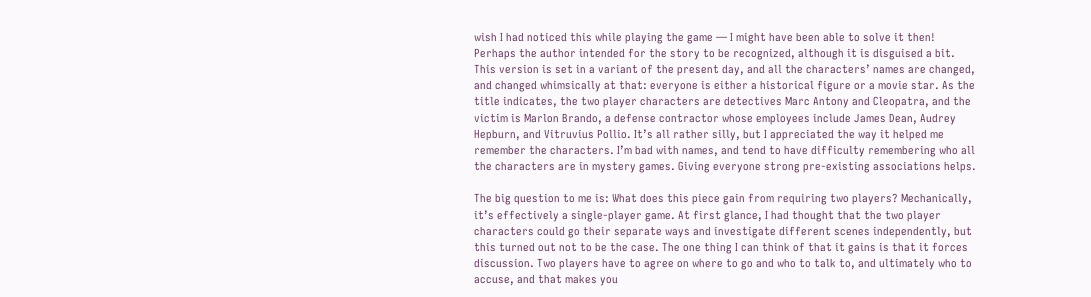wish I had noticed this while playing the game — I might have been able to solve it then! Perhaps the author intended for the story to be recognized, although it is disguised a bit. This version is set in a variant of the present day, and all the characters’ names are changed, and changed whimsically at that: everyone is either a historical figure or a movie star. As the title indicates, the two player characters are detectives Marc Antony and Cleopatra, and the victim is Marlon Brando, a defense contractor whose employees include James Dean, Audrey Hepburn, and Vitruvius Pollio. It’s all rather silly, but I appreciated the way it helped me remember the characters. I’m bad with names, and tend to have difficulty remembering who all the characters are in mystery games. Giving everyone strong pre-existing associations helps.

The big question to me is: What does this piece gain from requiring two players? Mechanically, it’s effectively a single-player game. At first glance, I had thought that the two player characters could go their separate ways and investigate different scenes independently, but this turned out not to be the case. The one thing I can think of that it gains is that it forces discussion. Two players have to agree on where to go and who to talk to, and ultimately who to accuse, and that makes you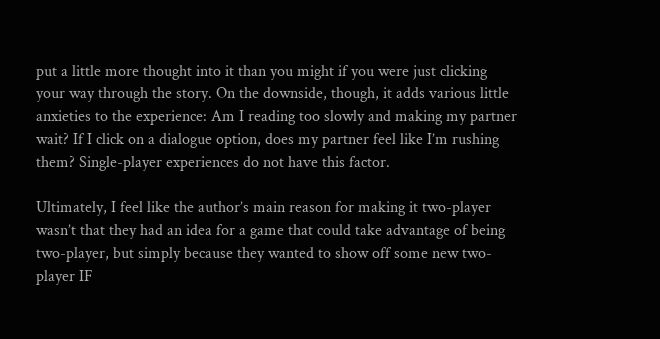put a little more thought into it than you might if you were just clicking your way through the story. On the downside, though, it adds various little anxieties to the experience: Am I reading too slowly and making my partner wait? If I click on a dialogue option, does my partner feel like I’m rushing them? Single-player experiences do not have this factor.

Ultimately, I feel like the author’s main reason for making it two-player wasn’t that they had an idea for a game that could take advantage of being two-player, but simply because they wanted to show off some new two-player IF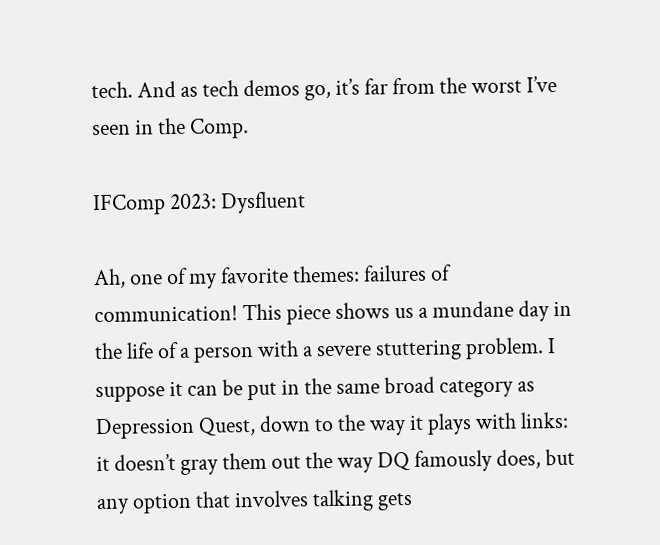tech. And as tech demos go, it’s far from the worst I’ve seen in the Comp.

IFComp 2023: Dysfluent

Ah, one of my favorite themes: failures of communication! This piece shows us a mundane day in the life of a person with a severe stuttering problem. I suppose it can be put in the same broad category as Depression Quest, down to the way it plays with links: it doesn’t gray them out the way DQ famously does, but any option that involves talking gets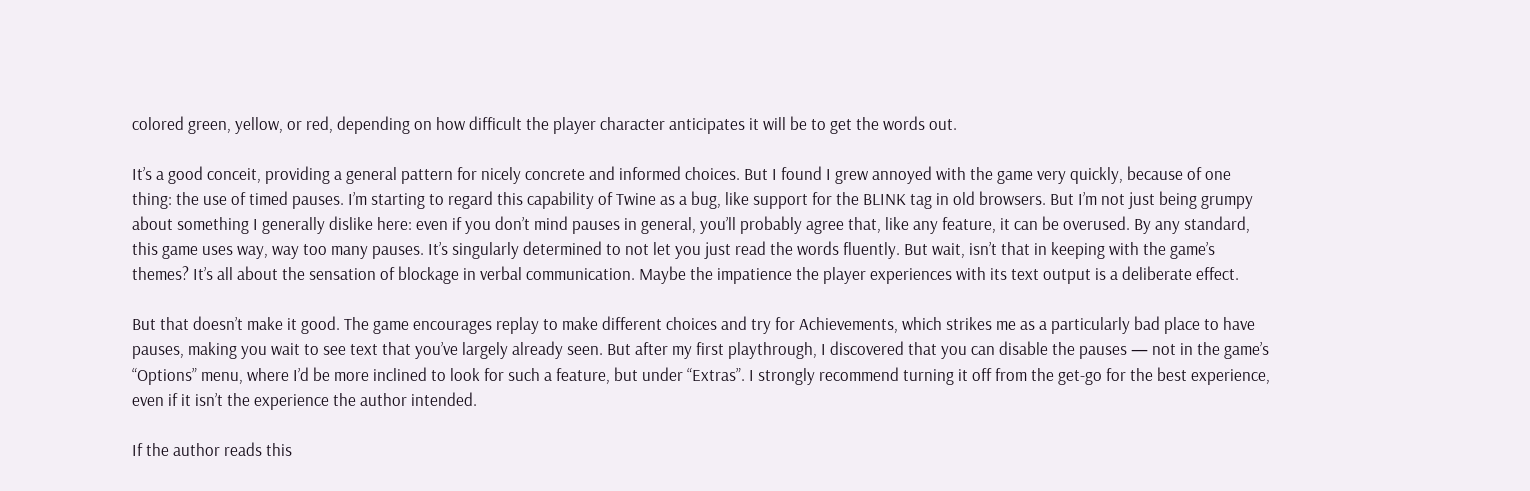colored green, yellow, or red, depending on how difficult the player character anticipates it will be to get the words out.

It’s a good conceit, providing a general pattern for nicely concrete and informed choices. But I found I grew annoyed with the game very quickly, because of one thing: the use of timed pauses. I’m starting to regard this capability of Twine as a bug, like support for the BLINK tag in old browsers. But I’m not just being grumpy about something I generally dislike here: even if you don’t mind pauses in general, you’ll probably agree that, like any feature, it can be overused. By any standard, this game uses way, way too many pauses. It’s singularly determined to not let you just read the words fluently. But wait, isn’t that in keeping with the game’s themes? It’s all about the sensation of blockage in verbal communication. Maybe the impatience the player experiences with its text output is a deliberate effect.

But that doesn’t make it good. The game encourages replay to make different choices and try for Achievements, which strikes me as a particularly bad place to have pauses, making you wait to see text that you’ve largely already seen. But after my first playthrough, I discovered that you can disable the pauses — not in the game’s “Options” menu, where I’d be more inclined to look for such a feature, but under “Extras”. I strongly recommend turning it off from the get-go for the best experience, even if it isn’t the experience the author intended.

If the author reads this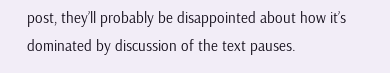post, they’ll probably be disappointed about how it’s dominated by discussion of the text pauses.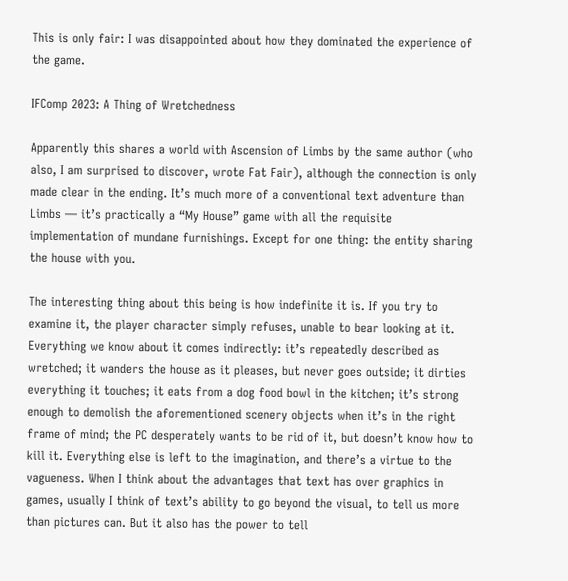This is only fair: I was disappointed about how they dominated the experience of the game.

IFComp 2023: A Thing of Wretchedness

Apparently this shares a world with Ascension of Limbs by the same author (who also, I am surprised to discover, wrote Fat Fair), although the connection is only made clear in the ending. It’s much more of a conventional text adventure than Limbs — it’s practically a “My House” game with all the requisite implementation of mundane furnishings. Except for one thing: the entity sharing the house with you.

The interesting thing about this being is how indefinite it is. If you try to examine it, the player character simply refuses, unable to bear looking at it. Everything we know about it comes indirectly: it’s repeatedly described as wretched; it wanders the house as it pleases, but never goes outside; it dirties everything it touches; it eats from a dog food bowl in the kitchen; it’s strong enough to demolish the aforementioned scenery objects when it’s in the right frame of mind; the PC desperately wants to be rid of it, but doesn’t know how to kill it. Everything else is left to the imagination, and there’s a virtue to the vagueness. When I think about the advantages that text has over graphics in games, usually I think of text’s ability to go beyond the visual, to tell us more than pictures can. But it also has the power to tell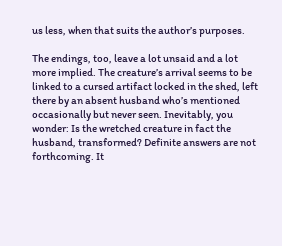us less, when that suits the author’s purposes.

The endings, too, leave a lot unsaid and a lot more implied. The creature’s arrival seems to be linked to a cursed artifact locked in the shed, left there by an absent husband who’s mentioned occasionally but never seen. Inevitably, you wonder: Is the wretched creature in fact the husband, transformed? Definite answers are not forthcoming. It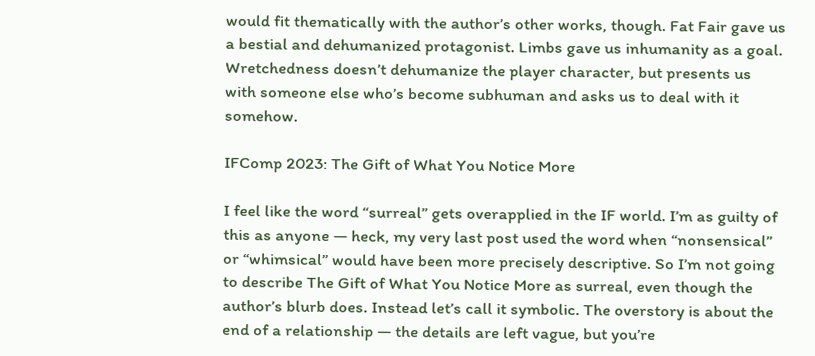would fit thematically with the author’s other works, though. Fat Fair gave us a bestial and dehumanized protagonist. Limbs gave us inhumanity as a goal. Wretchedness doesn’t dehumanize the player character, but presents us with someone else who’s become subhuman and asks us to deal with it somehow.

IFComp 2023: The Gift of What You Notice More

I feel like the word “surreal” gets overapplied in the IF world. I’m as guilty of this as anyone — heck, my very last post used the word when “nonsensical” or “whimsical” would have been more precisely descriptive. So I’m not going to describe The Gift of What You Notice More as surreal, even though the author’s blurb does. Instead let’s call it symbolic. The overstory is about the end of a relationship — the details are left vague, but you’re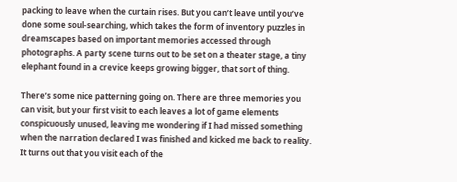packing to leave when the curtain rises. But you can’t leave until you’ve done some soul-searching, which takes the form of inventory puzzles in dreamscapes based on important memories accessed through photographs. A party scene turns out to be set on a theater stage, a tiny elephant found in a crevice keeps growing bigger, that sort of thing.

There’s some nice patterning going on. There are three memories you can visit, but your first visit to each leaves a lot of game elements conspicuously unused, leaving me wondering if I had missed something when the narration declared I was finished and kicked me back to reality. It turns out that you visit each of the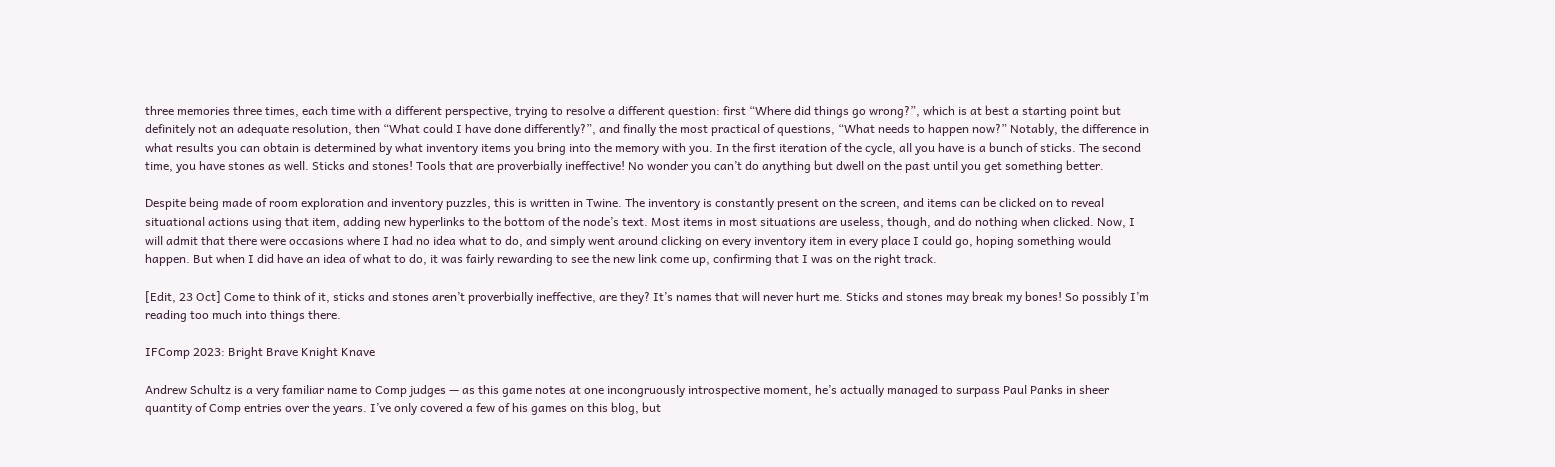three memories three times, each time with a different perspective, trying to resolve a different question: first “Where did things go wrong?”, which is at best a starting point but definitely not an adequate resolution, then “What could I have done differently?”, and finally the most practical of questions, “What needs to happen now?” Notably, the difference in what results you can obtain is determined by what inventory items you bring into the memory with you. In the first iteration of the cycle, all you have is a bunch of sticks. The second time, you have stones as well. Sticks and stones! Tools that are proverbially ineffective! No wonder you can’t do anything but dwell on the past until you get something better.

Despite being made of room exploration and inventory puzzles, this is written in Twine. The inventory is constantly present on the screen, and items can be clicked on to reveal situational actions using that item, adding new hyperlinks to the bottom of the node’s text. Most items in most situations are useless, though, and do nothing when clicked. Now, I will admit that there were occasions where I had no idea what to do, and simply went around clicking on every inventory item in every place I could go, hoping something would happen. But when I did have an idea of what to do, it was fairly rewarding to see the new link come up, confirming that I was on the right track.

[Edit, 23 Oct] Come to think of it, sticks and stones aren’t proverbially ineffective, are they? It’s names that will never hurt me. Sticks and stones may break my bones! So possibly I’m reading too much into things there.

IFComp 2023: Bright Brave Knight Knave

Andrew Schultz is a very familiar name to Comp judges — as this game notes at one incongruously introspective moment, he’s actually managed to surpass Paul Panks in sheer quantity of Comp entries over the years. I’ve only covered a few of his games on this blog, but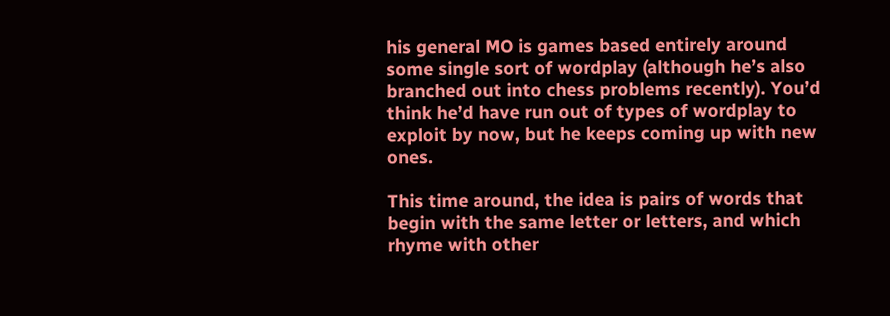his general MO is games based entirely around some single sort of wordplay (although he’s also branched out into chess problems recently). You’d think he’d have run out of types of wordplay to exploit by now, but he keeps coming up with new ones.

This time around, the idea is pairs of words that begin with the same letter or letters, and which rhyme with other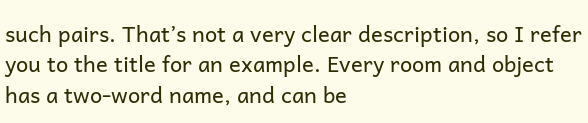such pairs. That’s not a very clear description, so I refer you to the title for an example. Every room and object has a two-word name, and can be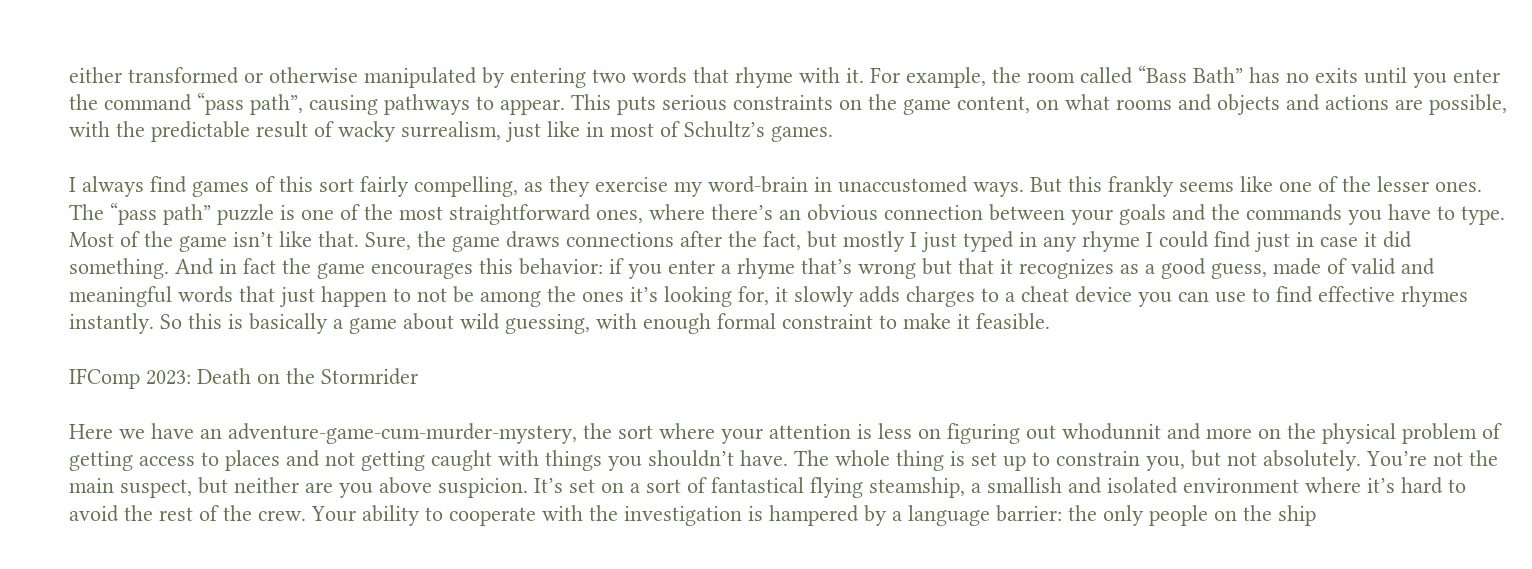either transformed or otherwise manipulated by entering two words that rhyme with it. For example, the room called “Bass Bath” has no exits until you enter the command “pass path”, causing pathways to appear. This puts serious constraints on the game content, on what rooms and objects and actions are possible, with the predictable result of wacky surrealism, just like in most of Schultz’s games.

I always find games of this sort fairly compelling, as they exercise my word-brain in unaccustomed ways. But this frankly seems like one of the lesser ones. The “pass path” puzzle is one of the most straightforward ones, where there’s an obvious connection between your goals and the commands you have to type. Most of the game isn’t like that. Sure, the game draws connections after the fact, but mostly I just typed in any rhyme I could find just in case it did something. And in fact the game encourages this behavior: if you enter a rhyme that’s wrong but that it recognizes as a good guess, made of valid and meaningful words that just happen to not be among the ones it’s looking for, it slowly adds charges to a cheat device you can use to find effective rhymes instantly. So this is basically a game about wild guessing, with enough formal constraint to make it feasible.

IFComp 2023: Death on the Stormrider

Here we have an adventure-game-cum-murder-mystery, the sort where your attention is less on figuring out whodunnit and more on the physical problem of getting access to places and not getting caught with things you shouldn’t have. The whole thing is set up to constrain you, but not absolutely. You’re not the main suspect, but neither are you above suspicion. It’s set on a sort of fantastical flying steamship, a smallish and isolated environment where it’s hard to avoid the rest of the crew. Your ability to cooperate with the investigation is hampered by a language barrier: the only people on the ship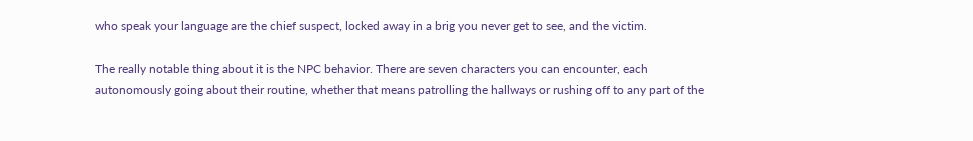who speak your language are the chief suspect, locked away in a brig you never get to see, and the victim.

The really notable thing about it is the NPC behavior. There are seven characters you can encounter, each autonomously going about their routine, whether that means patrolling the hallways or rushing off to any part of the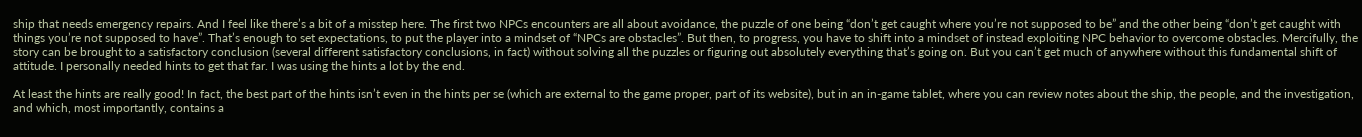ship that needs emergency repairs. And I feel like there’s a bit of a misstep here. The first two NPCs encounters are all about avoidance, the puzzle of one being “don’t get caught where you’re not supposed to be” and the other being “don’t get caught with things you’re not supposed to have”. That’s enough to set expectations, to put the player into a mindset of “NPCs are obstacles”. But then, to progress, you have to shift into a mindset of instead exploiting NPC behavior to overcome obstacles. Mercifully, the story can be brought to a satisfactory conclusion (several different satisfactory conclusions, in fact) without solving all the puzzles or figuring out absolutely everything that’s going on. But you can’t get much of anywhere without this fundamental shift of attitude. I personally needed hints to get that far. I was using the hints a lot by the end.

At least the hints are really good! In fact, the best part of the hints isn’t even in the hints per se (which are external to the game proper, part of its website), but in an in-game tablet, where you can review notes about the ship, the people, and the investigation, and which, most importantly, contains a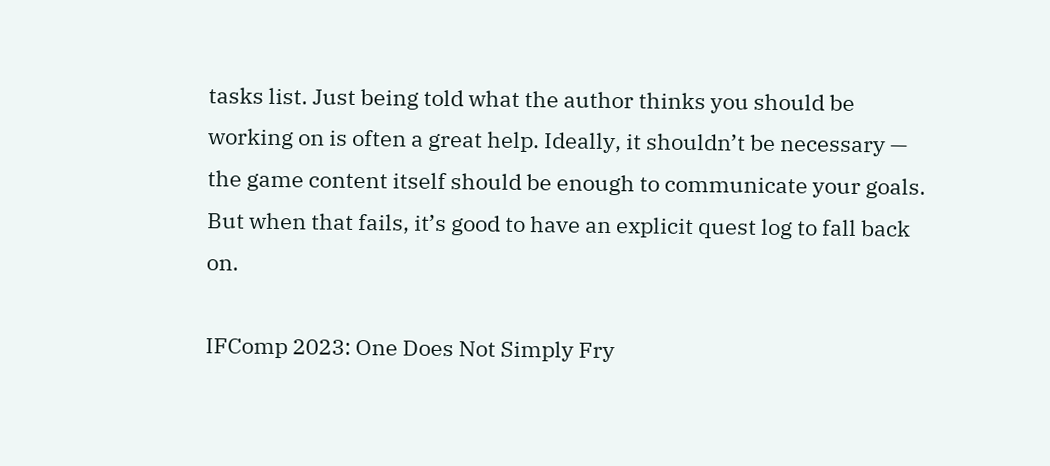tasks list. Just being told what the author thinks you should be working on is often a great help. Ideally, it shouldn’t be necessary — the game content itself should be enough to communicate your goals. But when that fails, it’s good to have an explicit quest log to fall back on.

IFComp 2023: One Does Not Simply Fry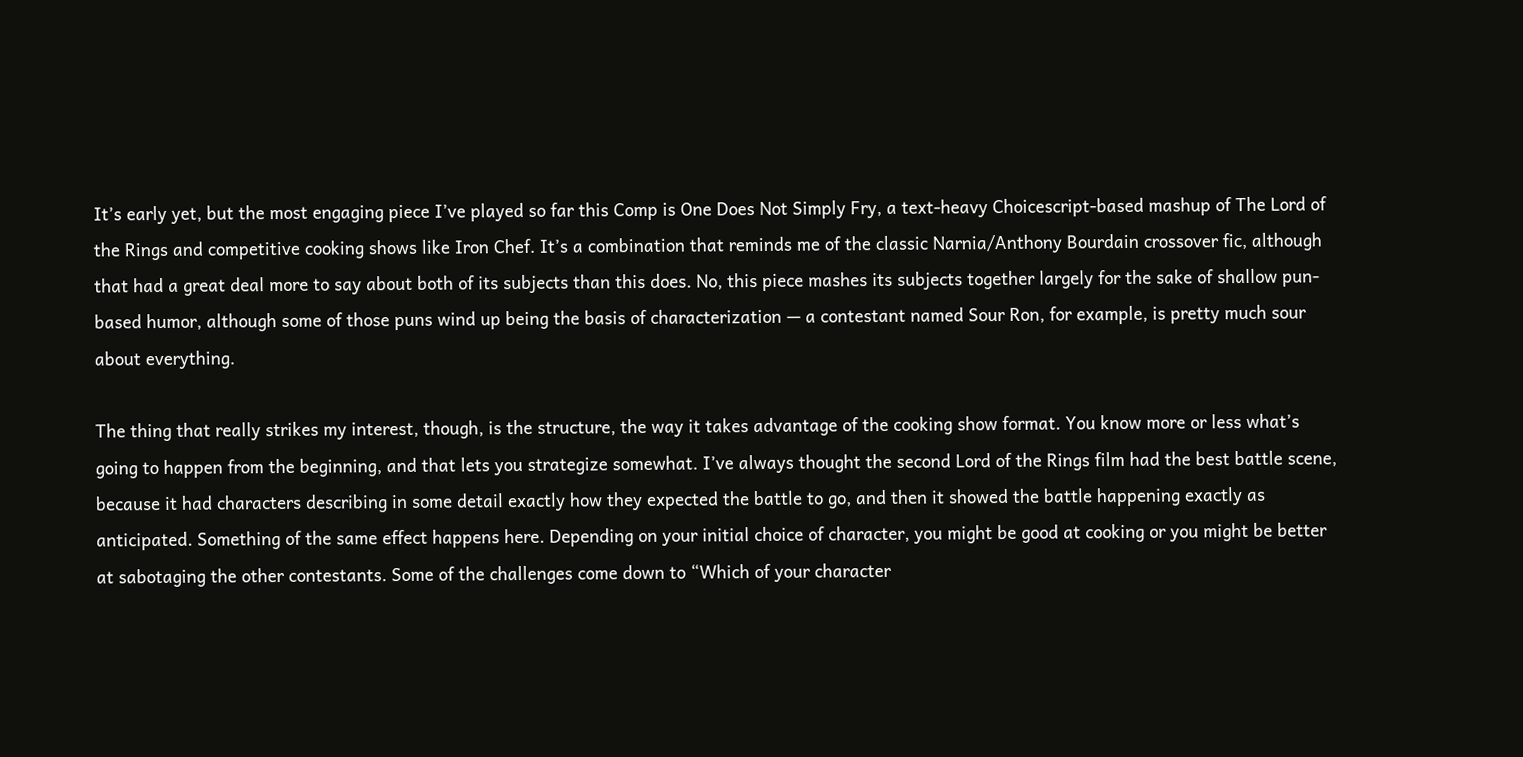It’s early yet, but the most engaging piece I’ve played so far this Comp is One Does Not Simply Fry, a text-heavy Choicescript-based mashup of The Lord of the Rings and competitive cooking shows like Iron Chef. It’s a combination that reminds me of the classic Narnia/Anthony Bourdain crossover fic, although that had a great deal more to say about both of its subjects than this does. No, this piece mashes its subjects together largely for the sake of shallow pun-based humor, although some of those puns wind up being the basis of characterization — a contestant named Sour Ron, for example, is pretty much sour about everything.

The thing that really strikes my interest, though, is the structure, the way it takes advantage of the cooking show format. You know more or less what’s going to happen from the beginning, and that lets you strategize somewhat. I’ve always thought the second Lord of the Rings film had the best battle scene, because it had characters describing in some detail exactly how they expected the battle to go, and then it showed the battle happening exactly as anticipated. Something of the same effect happens here. Depending on your initial choice of character, you might be good at cooking or you might be better at sabotaging the other contestants. Some of the challenges come down to “Which of your character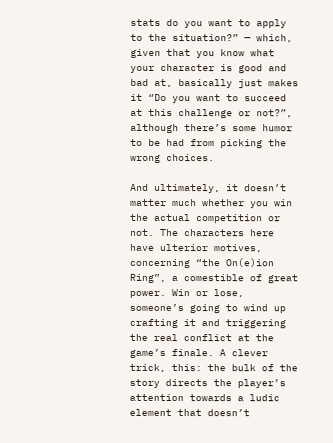stats do you want to apply to the situation?” — which, given that you know what your character is good and bad at, basically just makes it “Do you want to succeed at this challenge or not?”, although there’s some humor to be had from picking the wrong choices.

And ultimately, it doesn’t matter much whether you win the actual competition or not. The characters here have ulterior motives, concerning “the On(e)ion Ring”, a comestible of great power. Win or lose, someone’s going to wind up crafting it and triggering the real conflict at the game’s finale. A clever trick, this: the bulk of the story directs the player’s attention towards a ludic element that doesn’t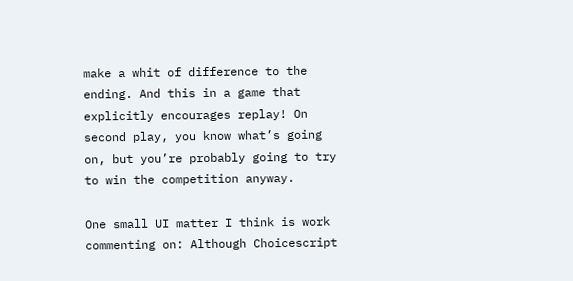make a whit of difference to the ending. And this in a game that explicitly encourages replay! On second play, you know what’s going on, but you’re probably going to try to win the competition anyway.

One small UI matter I think is work commenting on: Although Choicescript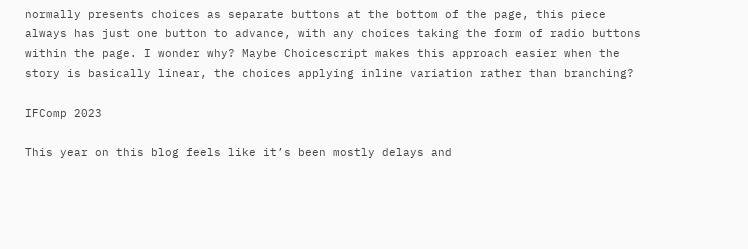normally presents choices as separate buttons at the bottom of the page, this piece always has just one button to advance, with any choices taking the form of radio buttons within the page. I wonder why? Maybe Choicescript makes this approach easier when the story is basically linear, the choices applying inline variation rather than branching?

IFComp 2023

This year on this blog feels like it’s been mostly delays and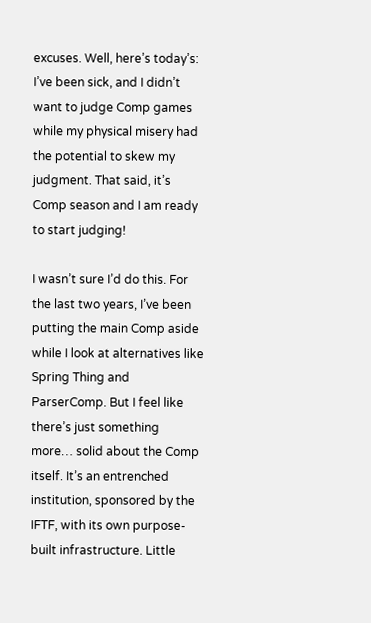excuses. Well, here’s today’s: I’ve been sick, and I didn’t want to judge Comp games while my physical misery had the potential to skew my judgment. That said, it’s Comp season and I am ready to start judging!

I wasn’t sure I’d do this. For the last two years, I’ve been putting the main Comp aside while I look at alternatives like Spring Thing and ParserComp. But I feel like there’s just something more… solid about the Comp itself. It’s an entrenched institution, sponsored by the IFTF, with its own purpose-built infrastructure. Little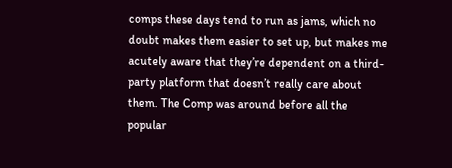comps these days tend to run as jams, which no doubt makes them easier to set up, but makes me acutely aware that they’re dependent on a third-party platform that doesn’t really care about them. The Comp was around before all the popular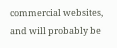commercial websites, and will probably be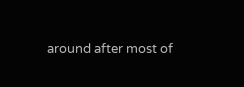around after most of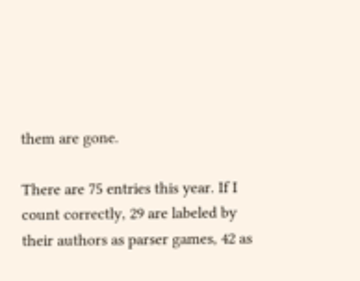them are gone.

There are 75 entries this year. If I count correctly, 29 are labeled by their authors as parser games, 42 as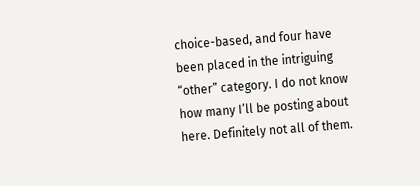choice-based, and four have been placed in the intriguing “other” category. I do not know how many I’ll be posting about here. Definitely not all of them.